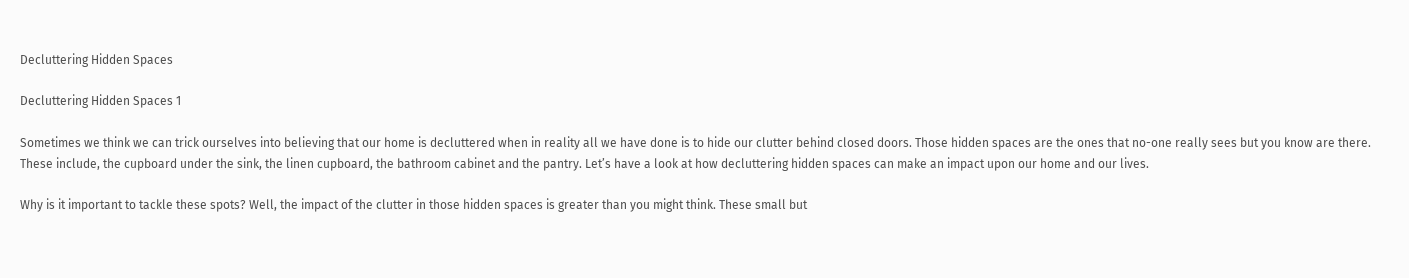Decluttering Hidden Spaces

Decluttering Hidden Spaces 1

Sometimes we think we can trick ourselves into believing that our home is decluttered when in reality all we have done is to hide our clutter behind closed doors. Those hidden spaces are the ones that no-one really sees but you know are there. These include, the cupboard under the sink, the linen cupboard, the bathroom cabinet and the pantry. Let’s have a look at how decluttering hidden spaces can make an impact upon our home and our lives.

Why is it important to tackle these spots? Well, the impact of the clutter in those hidden spaces is greater than you might think. These small but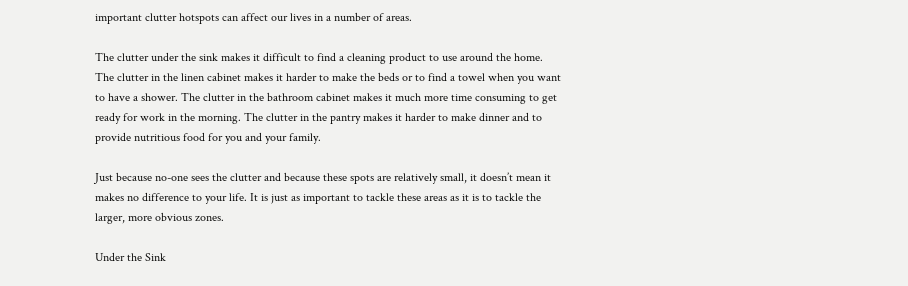important clutter hotspots can affect our lives in a number of areas.

The clutter under the sink makes it difficult to find a cleaning product to use around the home. The clutter in the linen cabinet makes it harder to make the beds or to find a towel when you want to have a shower. The clutter in the bathroom cabinet makes it much more time consuming to get ready for work in the morning. The clutter in the pantry makes it harder to make dinner and to provide nutritious food for you and your family.

Just because no-one sees the clutter and because these spots are relatively small, it doesn’t mean it makes no difference to your life. It is just as important to tackle these areas as it is to tackle the larger, more obvious zones.

Under the Sink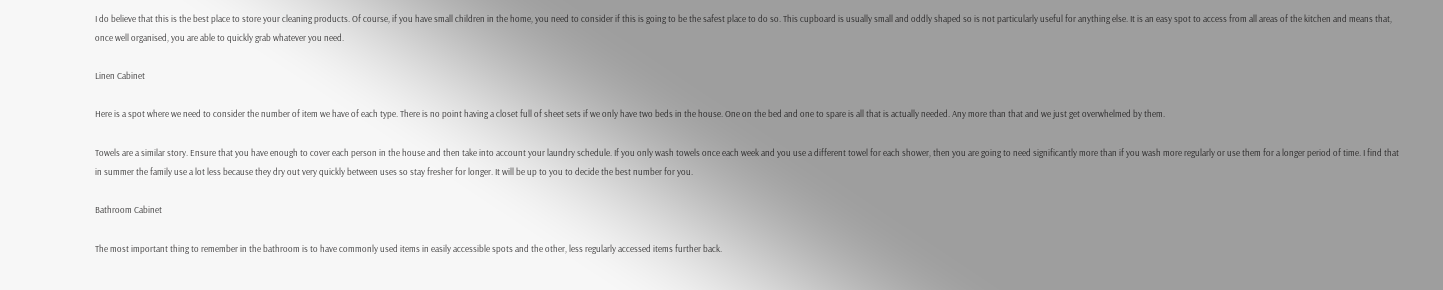I do believe that this is the best place to store your cleaning products. Of course, if you have small children in the home, you need to consider if this is going to be the safest place to do so. This cupboard is usually small and oddly shaped so is not particularly useful for anything else. It is an easy spot to access from all areas of the kitchen and means that, once well organised, you are able to quickly grab whatever you need.

Linen Cabinet

Here is a spot where we need to consider the number of item we have of each type. There is no point having a closet full of sheet sets if we only have two beds in the house. One on the bed and one to spare is all that is actually needed. Any more than that and we just get overwhelmed by them.

Towels are a similar story. Ensure that you have enough to cover each person in the house and then take into account your laundry schedule. If you only wash towels once each week and you use a different towel for each shower, then you are going to need significantly more than if you wash more regularly or use them for a longer period of time. I find that in summer the family use a lot less because they dry out very quickly between uses so stay fresher for longer. It will be up to you to decide the best number for you.

Bathroom Cabinet

The most important thing to remember in the bathroom is to have commonly used items in easily accessible spots and the other, less regularly accessed items further back.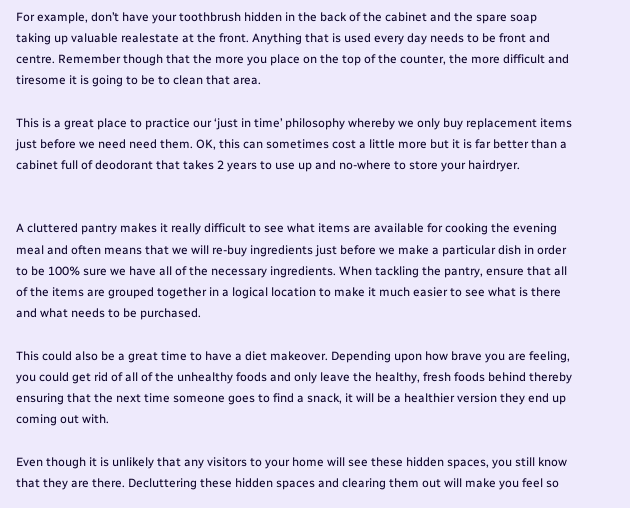For example, don’t have your toothbrush hidden in the back of the cabinet and the spare soap taking up valuable realestate at the front. Anything that is used every day needs to be front and centre. Remember though that the more you place on the top of the counter, the more difficult and tiresome it is going to be to clean that area.

This is a great place to practice our ‘just in time’ philosophy whereby we only buy replacement items just before we need need them. OK, this can sometimes cost a little more but it is far better than a cabinet full of deodorant that takes 2 years to use up and no-where to store your hairdryer.


A cluttered pantry makes it really difficult to see what items are available for cooking the evening meal and often means that we will re-buy ingredients just before we make a particular dish in order to be 100% sure we have all of the necessary ingredients. When tackling the pantry, ensure that all of the items are grouped together in a logical location to make it much easier to see what is there and what needs to be purchased.

This could also be a great time to have a diet makeover. Depending upon how brave you are feeling, you could get rid of all of the unhealthy foods and only leave the healthy, fresh foods behind thereby ensuring that the next time someone goes to find a snack, it will be a healthier version they end up coming out with.

Even though it is unlikely that any visitors to your home will see these hidden spaces, you still know that they are there. Decluttering these hidden spaces and clearing them out will make you feel so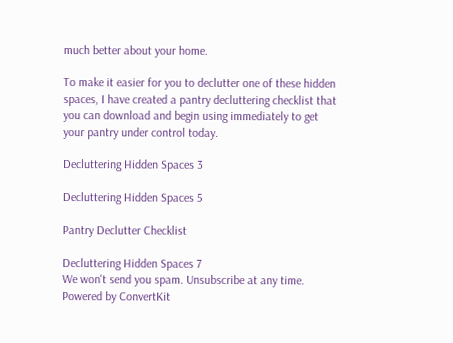much better about your home.

To make it easier for you to declutter one of these hidden spaces, I have created a pantry decluttering checklist that you can download and begin using immediately to get your pantry under control today.

Decluttering Hidden Spaces 3

Decluttering Hidden Spaces 5

Pantry Declutter Checklist

Decluttering Hidden Spaces 7
We won't send you spam. Unsubscribe at any time. Powered by ConvertKit